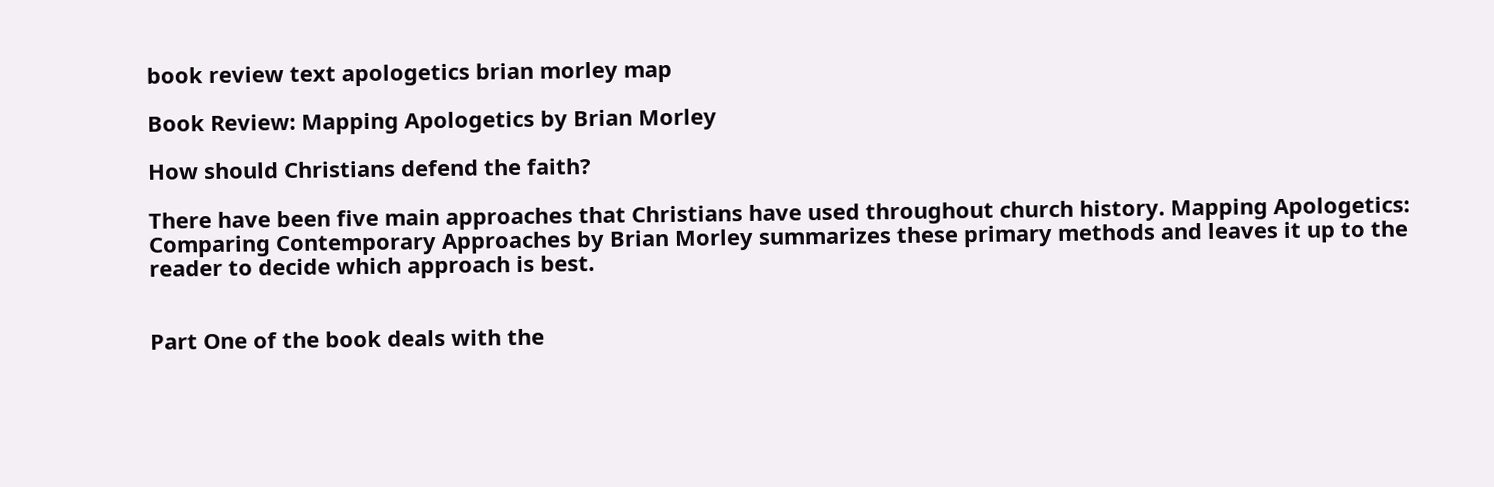book review text apologetics brian morley map

Book Review: Mapping Apologetics by Brian Morley

How should Christians defend the faith?

There have been five main approaches that Christians have used throughout church history. Mapping Apologetics: Comparing Contemporary Approaches by Brian Morley summarizes these primary methods and leaves it up to the reader to decide which approach is best.


Part One of the book deals with the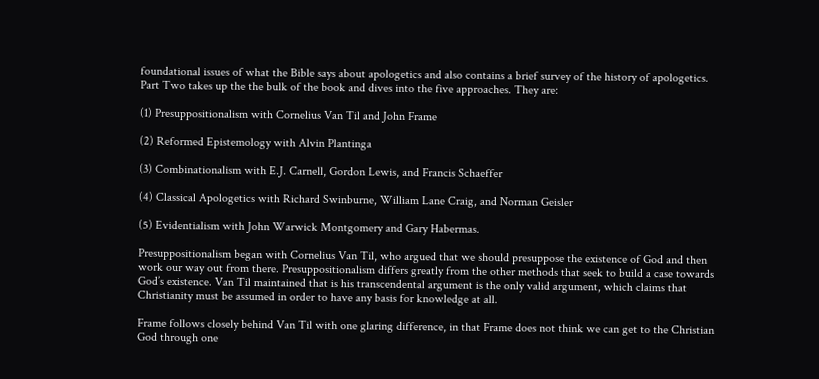foundational issues of what the Bible says about apologetics and also contains a brief survey of the history of apologetics. Part Two takes up the the bulk of the book and dives into the five approaches. They are:

(1) Presuppositionalism with Cornelius Van Til and John Frame

(2) Reformed Epistemology with Alvin Plantinga

(3) Combinationalism with E.J. Carnell, Gordon Lewis, and Francis Schaeffer

(4) Classical Apologetics with Richard Swinburne, William Lane Craig, and Norman Geisler

(5) Evidentialism with John Warwick Montgomery and Gary Habermas.

Presuppositionalism began with Cornelius Van Til, who argued that we should presuppose the existence of God and then work our way out from there. Presuppositionalism differs greatly from the other methods that seek to build a case towards God’s existence. Van Til maintained that is his transcendental argument is the only valid argument, which claims that Christianity must be assumed in order to have any basis for knowledge at all.

Frame follows closely behind Van Til with one glaring difference, in that Frame does not think we can get to the Christian God through one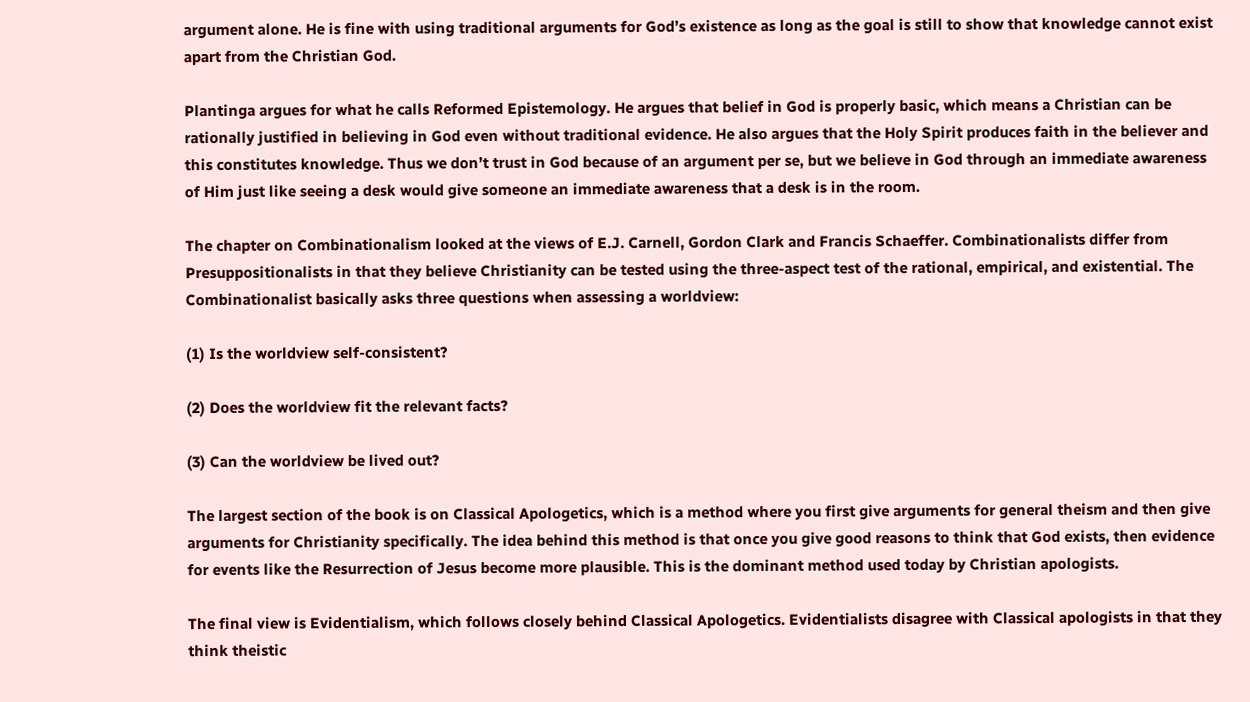argument alone. He is fine with using traditional arguments for God’s existence as long as the goal is still to show that knowledge cannot exist apart from the Christian God.

Plantinga argues for what he calls Reformed Epistemology. He argues that belief in God is properly basic, which means a Christian can be rationally justified in believing in God even without traditional evidence. He also argues that the Holy Spirit produces faith in the believer and this constitutes knowledge. Thus we don’t trust in God because of an argument per se, but we believe in God through an immediate awareness of Him just like seeing a desk would give someone an immediate awareness that a desk is in the room.

The chapter on Combinationalism looked at the views of E.J. Carnell, Gordon Clark and Francis Schaeffer. Combinationalists differ from Presuppositionalists in that they believe Christianity can be tested using the three-aspect test of the rational, empirical, and existential. The Combinationalist basically asks three questions when assessing a worldview:

(1) Is the worldview self-consistent?

(2) Does the worldview fit the relevant facts?

(3) Can the worldview be lived out?

The largest section of the book is on Classical Apologetics, which is a method where you first give arguments for general theism and then give arguments for Christianity specifically. The idea behind this method is that once you give good reasons to think that God exists, then evidence for events like the Resurrection of Jesus become more plausible. This is the dominant method used today by Christian apologists.

The final view is Evidentialism, which follows closely behind Classical Apologetics. Evidentialists disagree with Classical apologists in that they think theistic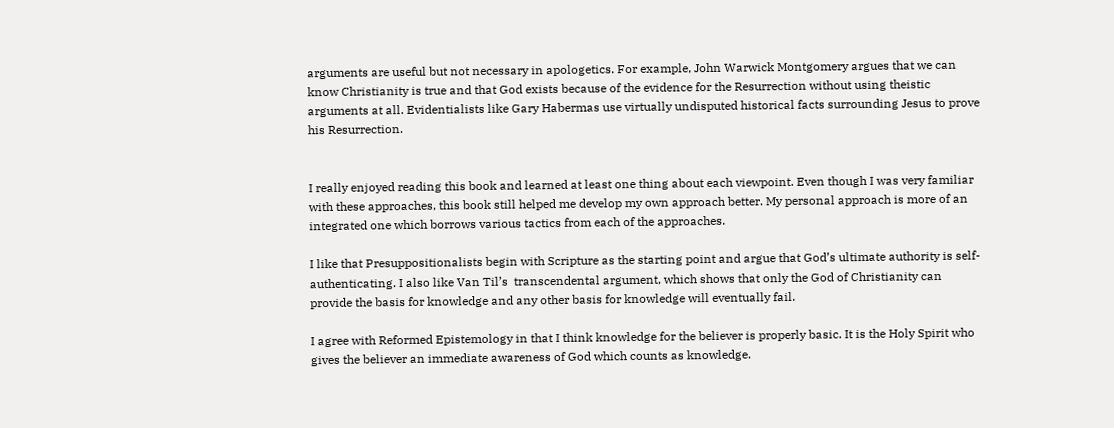arguments are useful but not necessary in apologetics. For example, John Warwick Montgomery argues that we can know Christianity is true and that God exists because of the evidence for the Resurrection without using theistic arguments at all. Evidentialists like Gary Habermas use virtually undisputed historical facts surrounding Jesus to prove his Resurrection.


I really enjoyed reading this book and learned at least one thing about each viewpoint. Even though I was very familiar with these approaches, this book still helped me develop my own approach better. My personal approach is more of an integrated one which borrows various tactics from each of the approaches.

I like that Presuppositionalists begin with Scripture as the starting point and argue that God’s ultimate authority is self-authenticating. I also like Van Til’s  transcendental argument, which shows that only the God of Christianity can provide the basis for knowledge and any other basis for knowledge will eventually fail.

I agree with Reformed Epistemology in that I think knowledge for the believer is properly basic. It is the Holy Spirit who gives the believer an immediate awareness of God which counts as knowledge.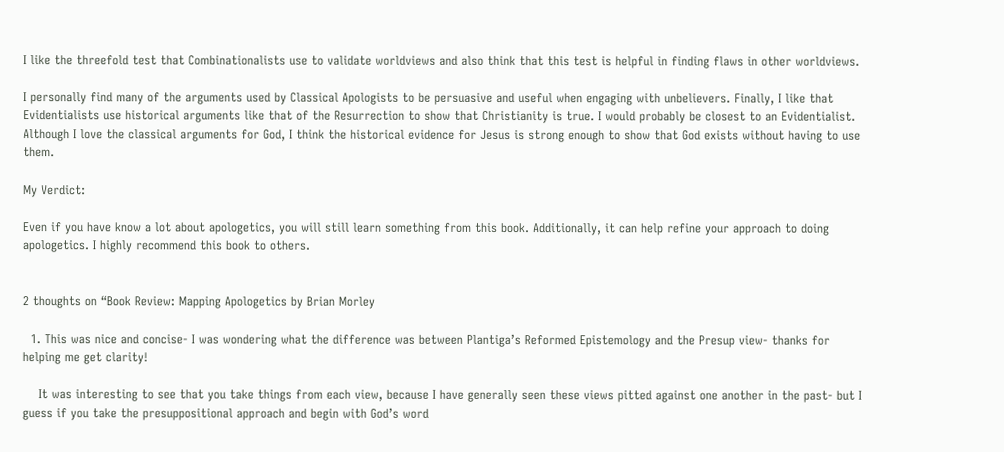I like the threefold test that Combinationalists use to validate worldviews and also think that this test is helpful in finding flaws in other worldviews.

I personally find many of the arguments used by Classical Apologists to be persuasive and useful when engaging with unbelievers. Finally, I like that Evidentialists use historical arguments like that of the Resurrection to show that Christianity is true. I would probably be closest to an Evidentialist. Although I love the classical arguments for God, I think the historical evidence for Jesus is strong enough to show that God exists without having to use them.

My Verdict:

Even if you have know a lot about apologetics, you will still learn something from this book. Additionally, it can help refine your approach to doing apologetics. I highly recommend this book to others.


2 thoughts on “Book Review: Mapping Apologetics by Brian Morley

  1. This was nice and concise- I was wondering what the difference was between Plantiga’s Reformed Epistemology and the Presup view- thanks for helping me get clarity!

    It was interesting to see that you take things from each view, because I have generally seen these views pitted against one another in the past- but I guess if you take the presuppositional approach and begin with God’s word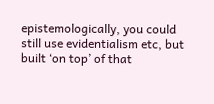epistemologically, you could still use evidentialism etc, but built ‘on top’ of that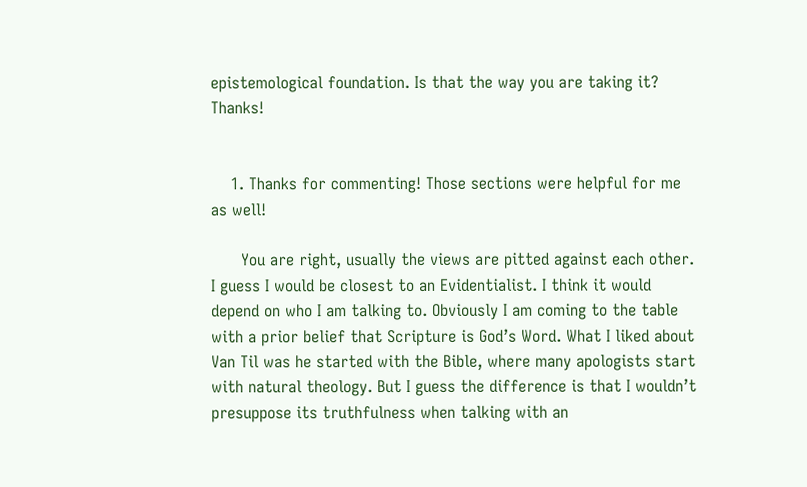epistemological foundation. Is that the way you are taking it? Thanks!


    1. Thanks for commenting! Those sections were helpful for me as well!

      You are right, usually the views are pitted against each other. I guess I would be closest to an Evidentialist. I think it would depend on who I am talking to. Obviously I am coming to the table with a prior belief that Scripture is God’s Word. What I liked about Van Til was he started with the Bible, where many apologists start with natural theology. But I guess the difference is that I wouldn’t presuppose its truthfulness when talking with an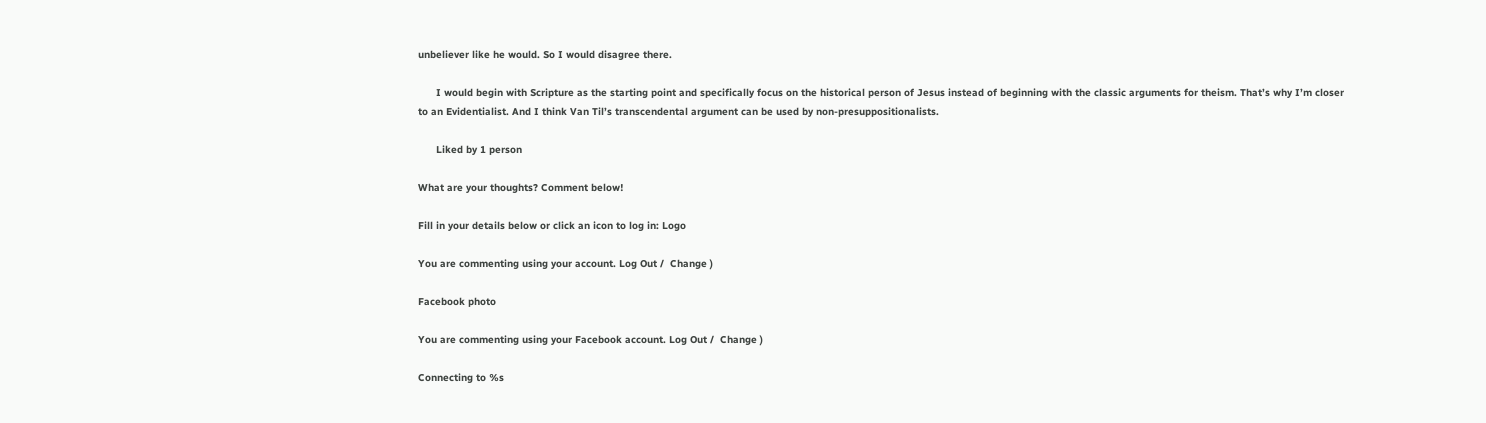unbeliever like he would. So I would disagree there.

      I would begin with Scripture as the starting point and specifically focus on the historical person of Jesus instead of beginning with the classic arguments for theism. That’s why I’m closer to an Evidentialist. And I think Van Til’s transcendental argument can be used by non-presuppositionalists.

      Liked by 1 person

What are your thoughts? Comment below!

Fill in your details below or click an icon to log in: Logo

You are commenting using your account. Log Out /  Change )

Facebook photo

You are commenting using your Facebook account. Log Out /  Change )

Connecting to %s